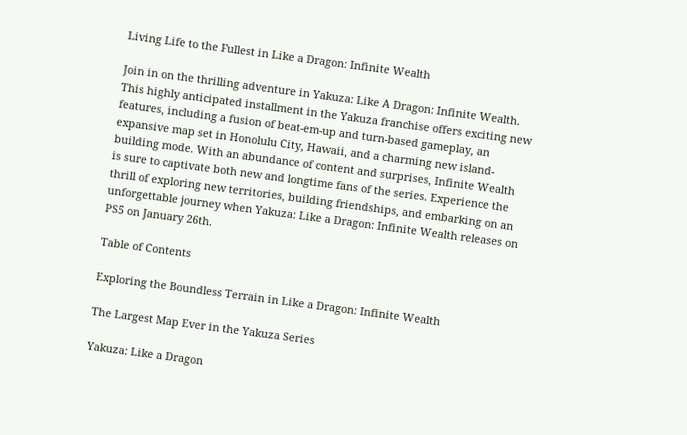Living Life to the Fullest in Like a Dragon: Infinite Wealth

Join in on the thrilling adventure in Yakuza: Like A Dragon: Infinite Wealth. This highly anticipated installment in the Yakuza franchise offers exciting new features, including a fusion of beat-em-up and turn-based gameplay, an expansive map set in Honolulu City, Hawaii, and a charming new island-building mode. With an abundance of content and surprises, Infinite Wealth is sure to captivate both new and longtime fans of the series. Experience the thrill of exploring new territories, building friendships, and embarking on an unforgettable journey when Yakuza: Like a Dragon: Infinite Wealth releases on PS5 on January 26th.

Table of Contents

Exploring the Boundless Terrain in Like a Dragon: Infinite Wealth

The Largest Map Ever in the Yakuza Series

Yakuza: Like a Dragon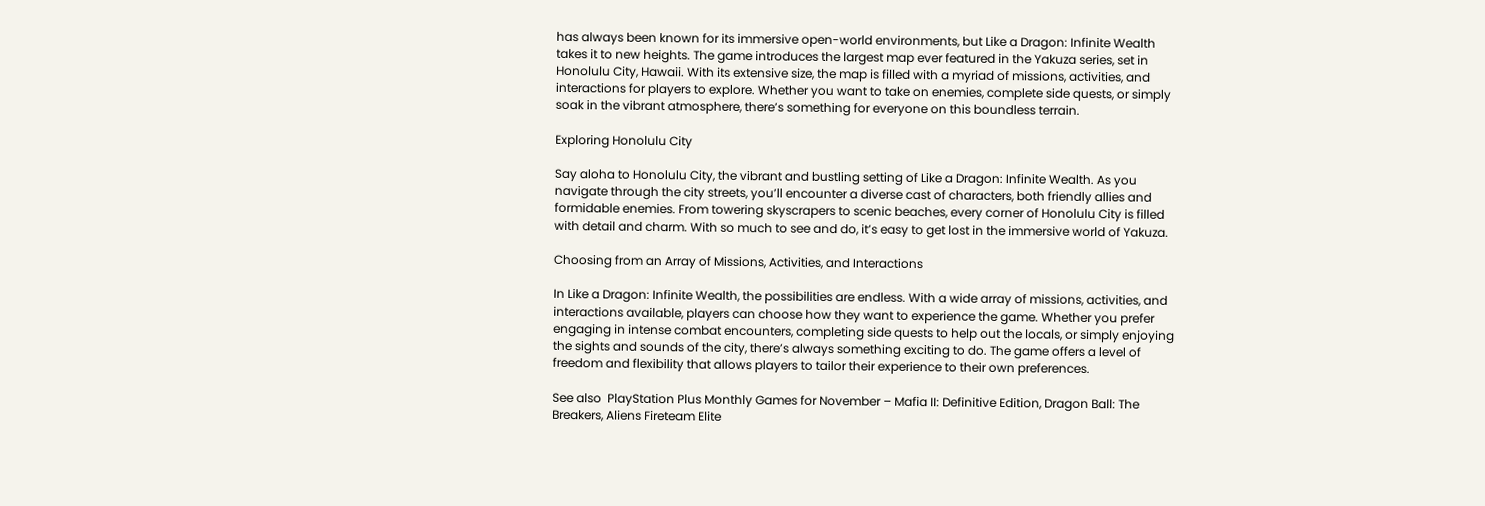has always been known for its immersive open-world environments, but Like a Dragon: Infinite Wealth takes it to new heights. The game introduces the largest map ever featured in the Yakuza series, set in Honolulu City, Hawaii. With its extensive size, the map is filled with a myriad of missions, activities, and interactions for players to explore. Whether you want to take on enemies, complete side quests, or simply soak in the vibrant atmosphere, there’s something for everyone on this boundless terrain.

Exploring Honolulu City

Say aloha to Honolulu City, the vibrant and bustling setting of Like a Dragon: Infinite Wealth. As you navigate through the city streets, you’ll encounter a diverse cast of characters, both friendly allies and formidable enemies. From towering skyscrapers to scenic beaches, every corner of Honolulu City is filled with detail and charm. With so much to see and do, it’s easy to get lost in the immersive world of Yakuza.

Choosing from an Array of Missions, Activities, and Interactions

In Like a Dragon: Infinite Wealth, the possibilities are endless. With a wide array of missions, activities, and interactions available, players can choose how they want to experience the game. Whether you prefer engaging in intense combat encounters, completing side quests to help out the locals, or simply enjoying the sights and sounds of the city, there’s always something exciting to do. The game offers a level of freedom and flexibility that allows players to tailor their experience to their own preferences.

See also  PlayStation Plus Monthly Games for November – Mafia II: Definitive Edition, Dragon Ball: The Breakers, Aliens Fireteam Elite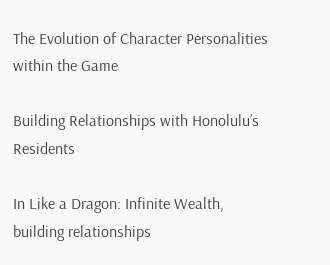The Evolution of Character Personalities within the Game

Building Relationships with Honolulu’s Residents

In Like a Dragon: Infinite Wealth, building relationships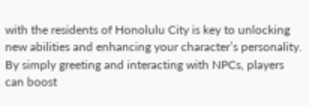with the residents of Honolulu City is key to unlocking new abilities and enhancing your character’s personality. By simply greeting and interacting with NPCs, players can boost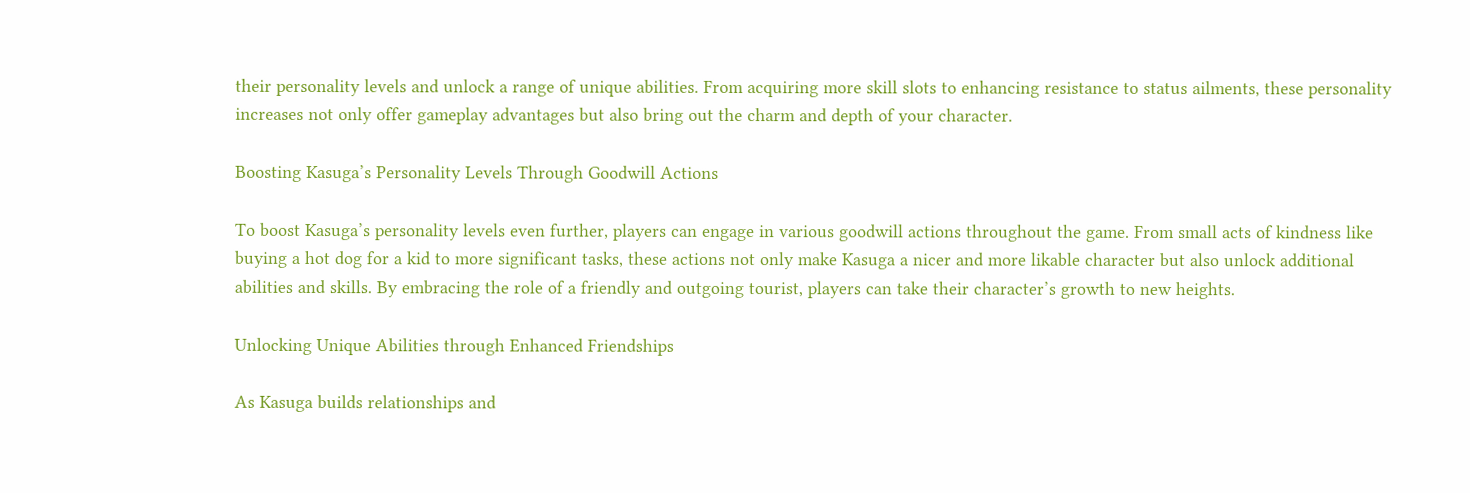their personality levels and unlock a range of unique abilities. From acquiring more skill slots to enhancing resistance to status ailments, these personality increases not only offer gameplay advantages but also bring out the charm and depth of your character.

Boosting Kasuga’s Personality Levels Through Goodwill Actions

To boost Kasuga’s personality levels even further, players can engage in various goodwill actions throughout the game. From small acts of kindness like buying a hot dog for a kid to more significant tasks, these actions not only make Kasuga a nicer and more likable character but also unlock additional abilities and skills. By embracing the role of a friendly and outgoing tourist, players can take their character’s growth to new heights.

Unlocking Unique Abilities through Enhanced Friendships

As Kasuga builds relationships and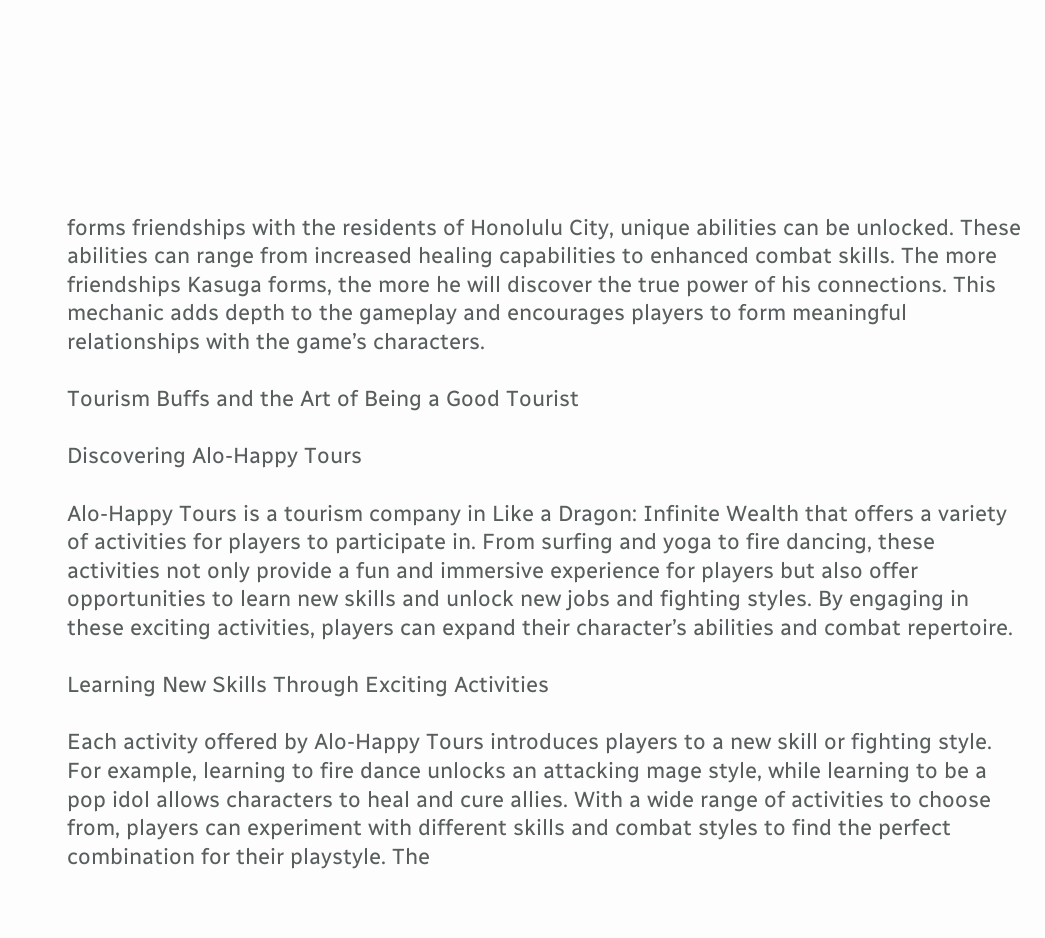forms friendships with the residents of Honolulu City, unique abilities can be unlocked. These abilities can range from increased healing capabilities to enhanced combat skills. The more friendships Kasuga forms, the more he will discover the true power of his connections. This mechanic adds depth to the gameplay and encourages players to form meaningful relationships with the game’s characters.

Tourism Buffs and the Art of Being a Good Tourist

Discovering Alo-Happy Tours

Alo-Happy Tours is a tourism company in Like a Dragon: Infinite Wealth that offers a variety of activities for players to participate in. From surfing and yoga to fire dancing, these activities not only provide a fun and immersive experience for players but also offer opportunities to learn new skills and unlock new jobs and fighting styles. By engaging in these exciting activities, players can expand their character’s abilities and combat repertoire.

Learning New Skills Through Exciting Activities

Each activity offered by Alo-Happy Tours introduces players to a new skill or fighting style. For example, learning to fire dance unlocks an attacking mage style, while learning to be a pop idol allows characters to heal and cure allies. With a wide range of activities to choose from, players can experiment with different skills and combat styles to find the perfect combination for their playstyle. The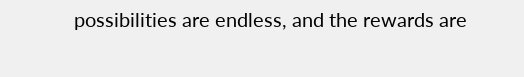possibilities are endless, and the rewards are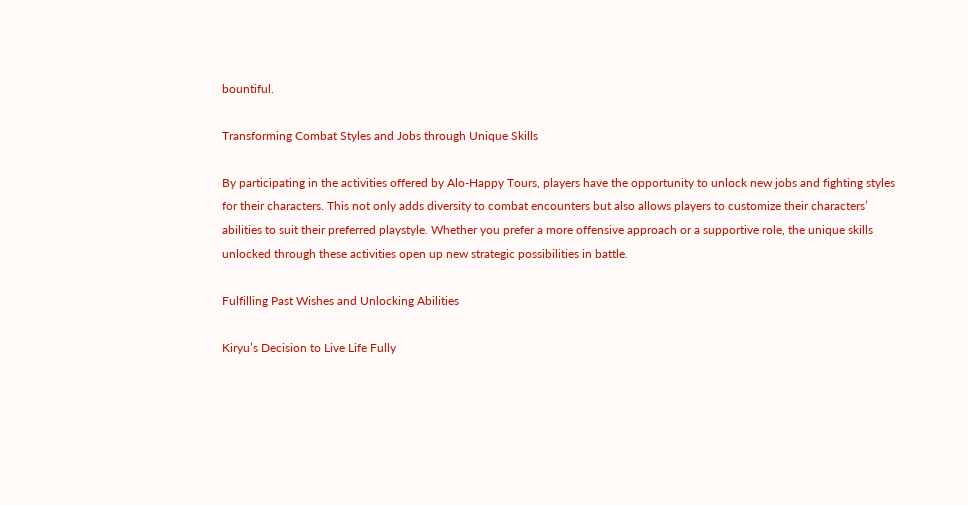bountiful.

Transforming Combat Styles and Jobs through Unique Skills

By participating in the activities offered by Alo-Happy Tours, players have the opportunity to unlock new jobs and fighting styles for their characters. This not only adds diversity to combat encounters but also allows players to customize their characters’ abilities to suit their preferred playstyle. Whether you prefer a more offensive approach or a supportive role, the unique skills unlocked through these activities open up new strategic possibilities in battle.

Fulfilling Past Wishes and Unlocking Abilities

Kiryu’s Decision to Live Life Fully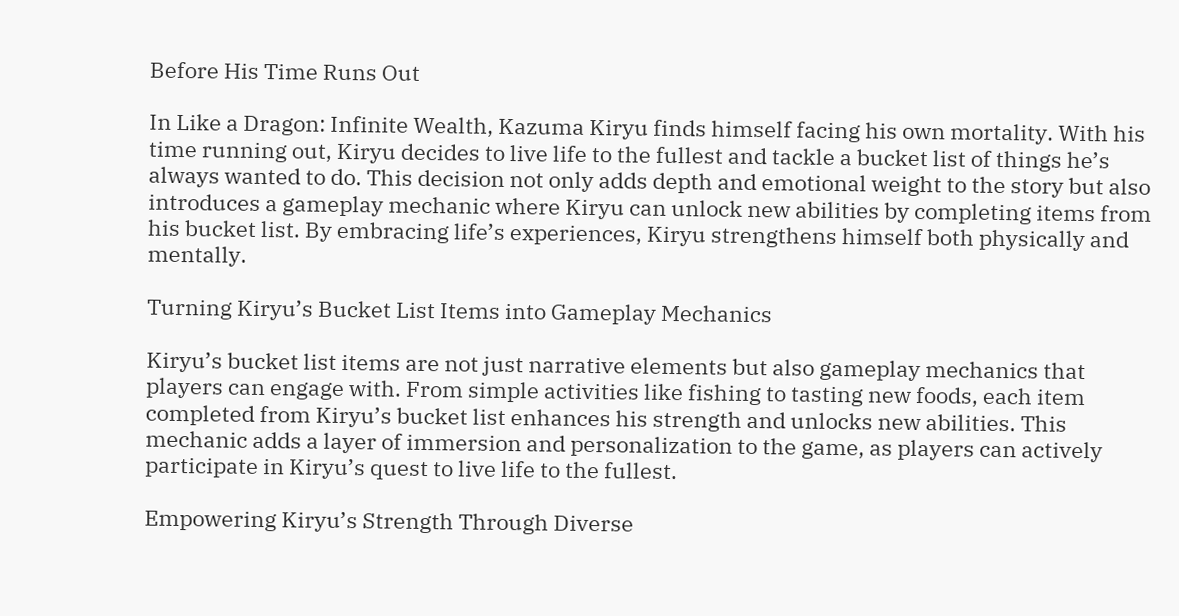Before His Time Runs Out

In Like a Dragon: Infinite Wealth, Kazuma Kiryu finds himself facing his own mortality. With his time running out, Kiryu decides to live life to the fullest and tackle a bucket list of things he’s always wanted to do. This decision not only adds depth and emotional weight to the story but also introduces a gameplay mechanic where Kiryu can unlock new abilities by completing items from his bucket list. By embracing life’s experiences, Kiryu strengthens himself both physically and mentally.

Turning Kiryu’s Bucket List Items into Gameplay Mechanics

Kiryu’s bucket list items are not just narrative elements but also gameplay mechanics that players can engage with. From simple activities like fishing to tasting new foods, each item completed from Kiryu’s bucket list enhances his strength and unlocks new abilities. This mechanic adds a layer of immersion and personalization to the game, as players can actively participate in Kiryu’s quest to live life to the fullest.

Empowering Kiryu’s Strength Through Diverse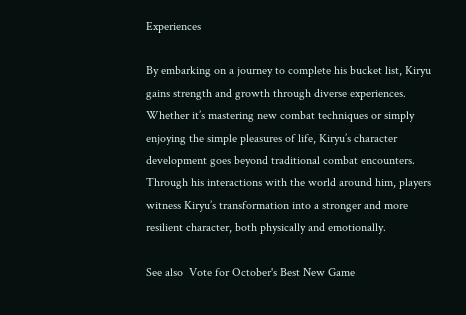Experiences

By embarking on a journey to complete his bucket list, Kiryu gains strength and growth through diverse experiences. Whether it’s mastering new combat techniques or simply enjoying the simple pleasures of life, Kiryu’s character development goes beyond traditional combat encounters. Through his interactions with the world around him, players witness Kiryu’s transformation into a stronger and more resilient character, both physically and emotionally.

See also  Vote for October's Best New Game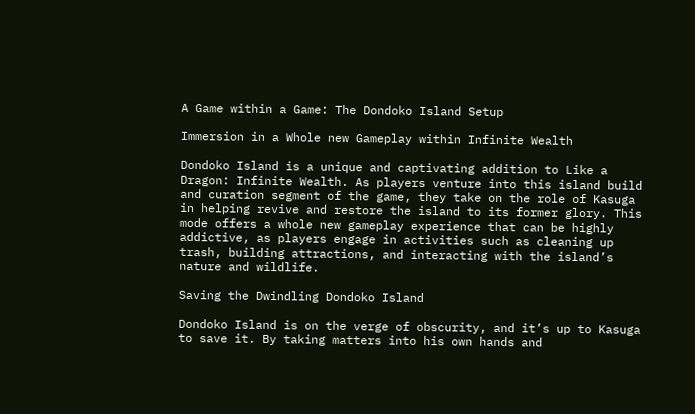A Game within a Game: The Dondoko Island Setup

Immersion in a Whole new Gameplay within Infinite Wealth

Dondoko Island is a unique and captivating addition to Like a Dragon: Infinite Wealth. As players venture into this island build and curation segment of the game, they take on the role of Kasuga in helping revive and restore the island to its former glory. This mode offers a whole new gameplay experience that can be highly addictive, as players engage in activities such as cleaning up trash, building attractions, and interacting with the island’s nature and wildlife.

Saving the Dwindling Dondoko Island

Dondoko Island is on the verge of obscurity, and it’s up to Kasuga to save it. By taking matters into his own hands and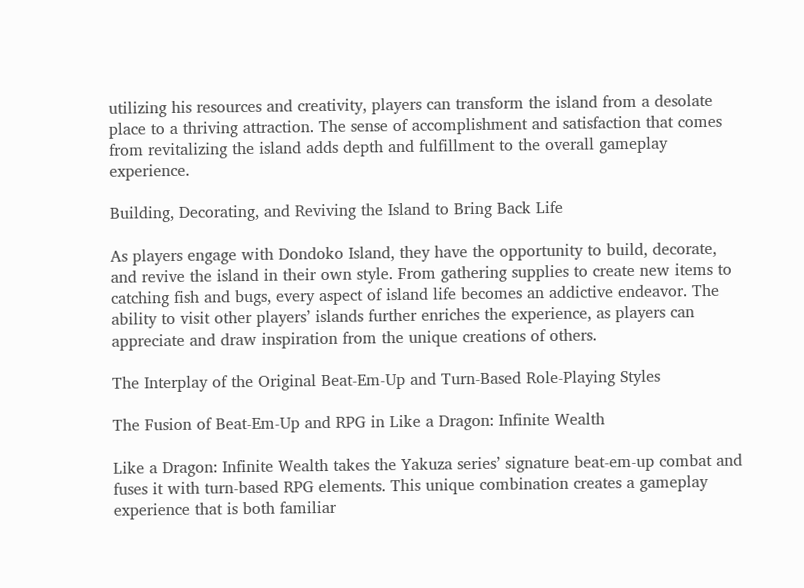utilizing his resources and creativity, players can transform the island from a desolate place to a thriving attraction. The sense of accomplishment and satisfaction that comes from revitalizing the island adds depth and fulfillment to the overall gameplay experience.

Building, Decorating, and Reviving the Island to Bring Back Life

As players engage with Dondoko Island, they have the opportunity to build, decorate, and revive the island in their own style. From gathering supplies to create new items to catching fish and bugs, every aspect of island life becomes an addictive endeavor. The ability to visit other players’ islands further enriches the experience, as players can appreciate and draw inspiration from the unique creations of others.

The Interplay of the Original Beat-Em-Up and Turn-Based Role-Playing Styles

The Fusion of Beat-Em-Up and RPG in Like a Dragon: Infinite Wealth

Like a Dragon: Infinite Wealth takes the Yakuza series’ signature beat-em-up combat and fuses it with turn-based RPG elements. This unique combination creates a gameplay experience that is both familiar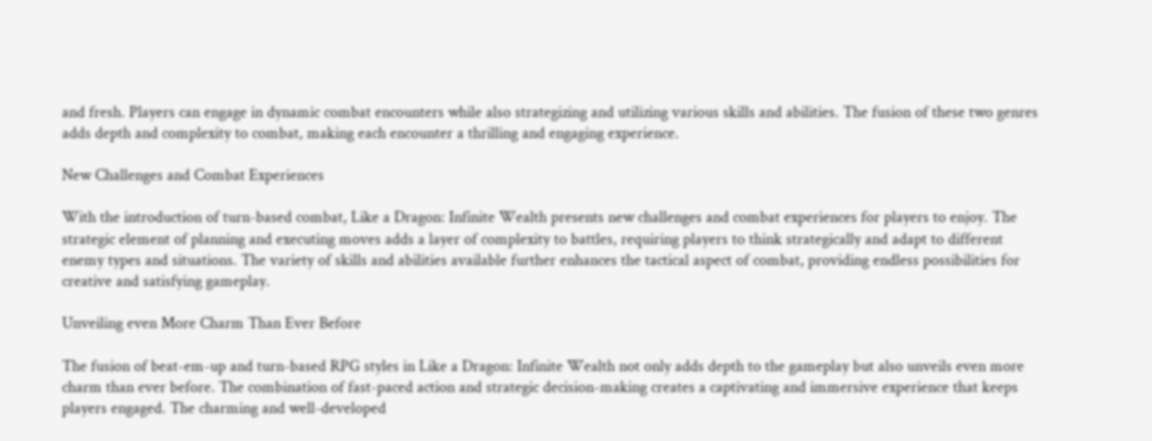and fresh. Players can engage in dynamic combat encounters while also strategizing and utilizing various skills and abilities. The fusion of these two genres adds depth and complexity to combat, making each encounter a thrilling and engaging experience.

New Challenges and Combat Experiences

With the introduction of turn-based combat, Like a Dragon: Infinite Wealth presents new challenges and combat experiences for players to enjoy. The strategic element of planning and executing moves adds a layer of complexity to battles, requiring players to think strategically and adapt to different enemy types and situations. The variety of skills and abilities available further enhances the tactical aspect of combat, providing endless possibilities for creative and satisfying gameplay.

Unveiling even More Charm Than Ever Before

The fusion of beat-em-up and turn-based RPG styles in Like a Dragon: Infinite Wealth not only adds depth to the gameplay but also unveils even more charm than ever before. The combination of fast-paced action and strategic decision-making creates a captivating and immersive experience that keeps players engaged. The charming and well-developed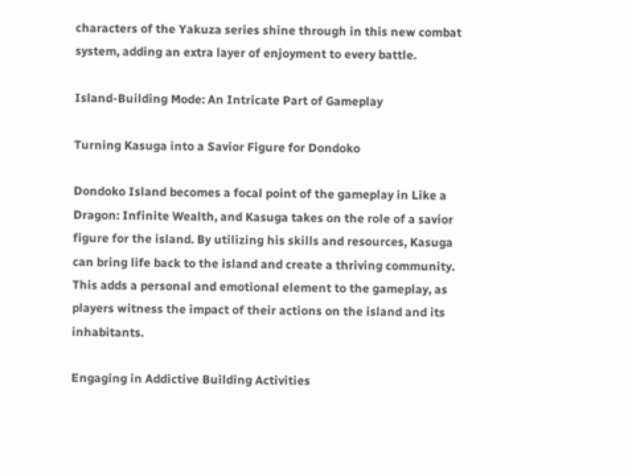characters of the Yakuza series shine through in this new combat system, adding an extra layer of enjoyment to every battle.

Island-Building Mode: An Intricate Part of Gameplay

Turning Kasuga into a Savior Figure for Dondoko

Dondoko Island becomes a focal point of the gameplay in Like a Dragon: Infinite Wealth, and Kasuga takes on the role of a savior figure for the island. By utilizing his skills and resources, Kasuga can bring life back to the island and create a thriving community. This adds a personal and emotional element to the gameplay, as players witness the impact of their actions on the island and its inhabitants.

Engaging in Addictive Building Activities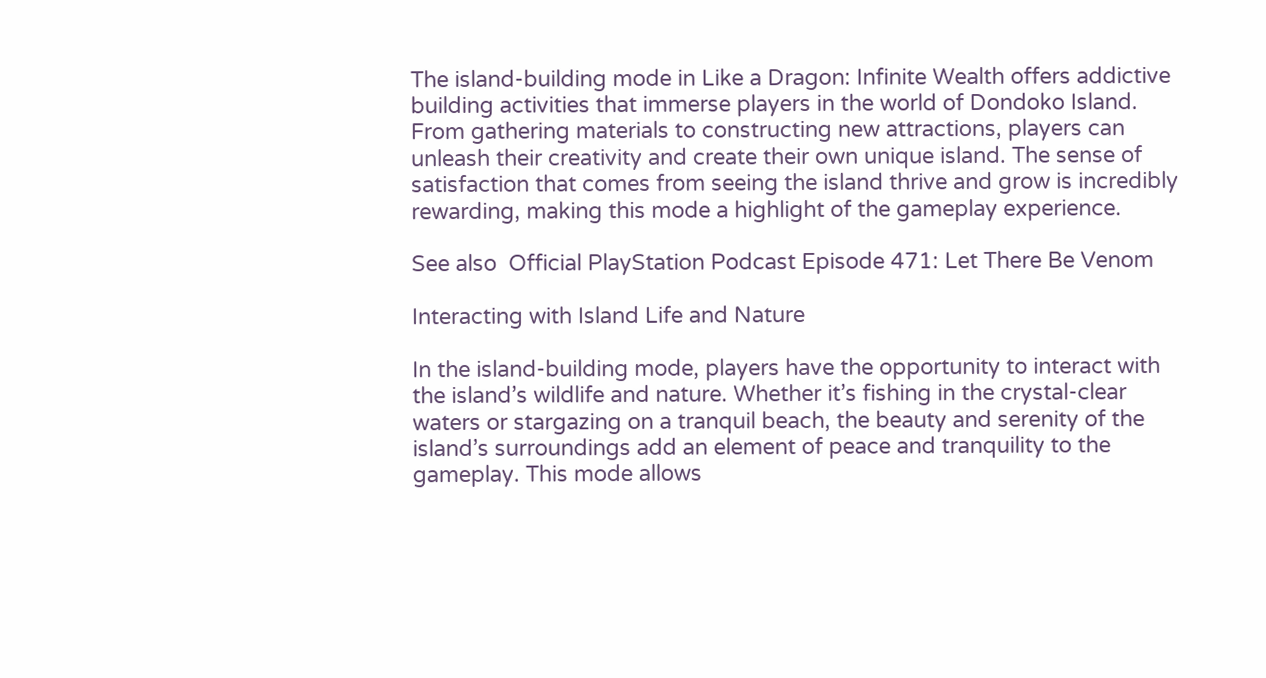The island-building mode in Like a Dragon: Infinite Wealth offers addictive building activities that immerse players in the world of Dondoko Island. From gathering materials to constructing new attractions, players can unleash their creativity and create their own unique island. The sense of satisfaction that comes from seeing the island thrive and grow is incredibly rewarding, making this mode a highlight of the gameplay experience.

See also  Official PlayStation Podcast Episode 471: Let There Be Venom

Interacting with Island Life and Nature

In the island-building mode, players have the opportunity to interact with the island’s wildlife and nature. Whether it’s fishing in the crystal-clear waters or stargazing on a tranquil beach, the beauty and serenity of the island’s surroundings add an element of peace and tranquility to the gameplay. This mode allows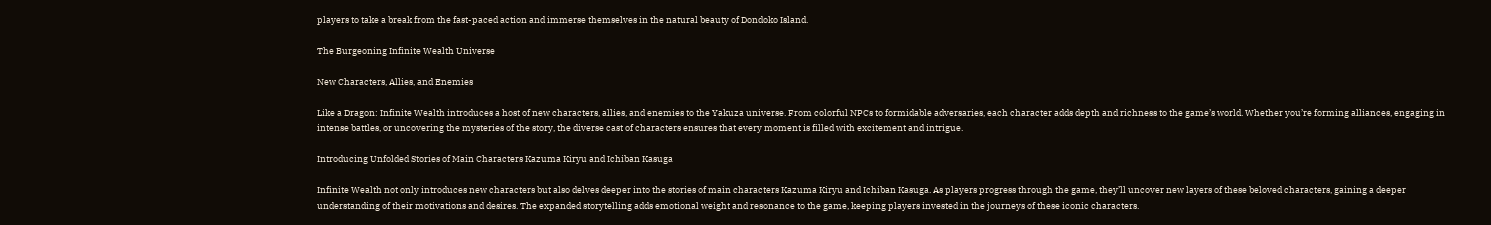players to take a break from the fast-paced action and immerse themselves in the natural beauty of Dondoko Island.

The Burgeoning Infinite Wealth Universe

New Characters, Allies, and Enemies

Like a Dragon: Infinite Wealth introduces a host of new characters, allies, and enemies to the Yakuza universe. From colorful NPCs to formidable adversaries, each character adds depth and richness to the game’s world. Whether you’re forming alliances, engaging in intense battles, or uncovering the mysteries of the story, the diverse cast of characters ensures that every moment is filled with excitement and intrigue.

Introducing Unfolded Stories of Main Characters Kazuma Kiryu and Ichiban Kasuga

Infinite Wealth not only introduces new characters but also delves deeper into the stories of main characters Kazuma Kiryu and Ichiban Kasuga. As players progress through the game, they’ll uncover new layers of these beloved characters, gaining a deeper understanding of their motivations and desires. The expanded storytelling adds emotional weight and resonance to the game, keeping players invested in the journeys of these iconic characters.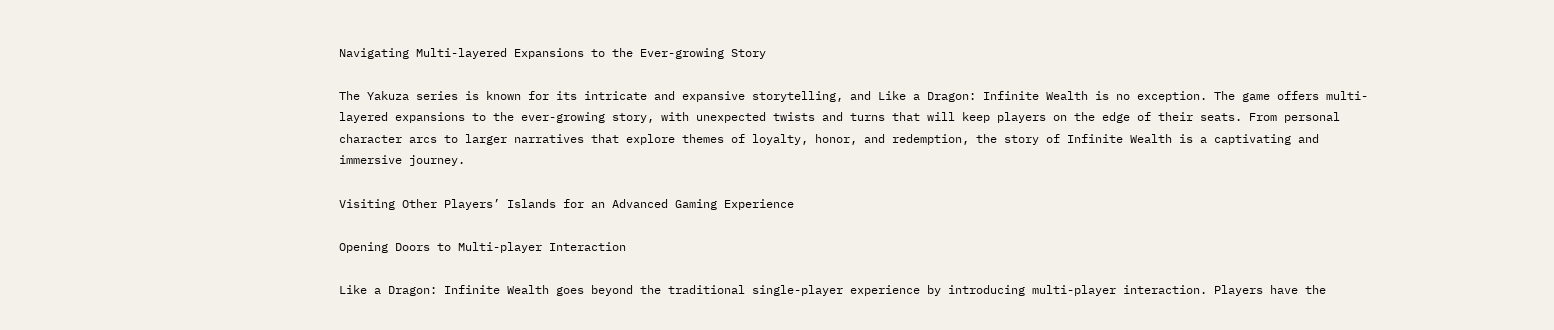Navigating Multi-layered Expansions to the Ever-growing Story

The Yakuza series is known for its intricate and expansive storytelling, and Like a Dragon: Infinite Wealth is no exception. The game offers multi-layered expansions to the ever-growing story, with unexpected twists and turns that will keep players on the edge of their seats. From personal character arcs to larger narratives that explore themes of loyalty, honor, and redemption, the story of Infinite Wealth is a captivating and immersive journey.

Visiting Other Players’ Islands for an Advanced Gaming Experience

Opening Doors to Multi-player Interaction

Like a Dragon: Infinite Wealth goes beyond the traditional single-player experience by introducing multi-player interaction. Players have the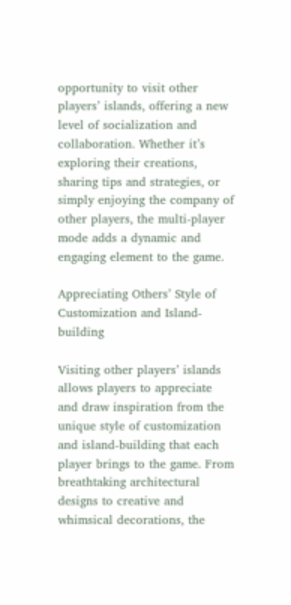opportunity to visit other players’ islands, offering a new level of socialization and collaboration. Whether it’s exploring their creations, sharing tips and strategies, or simply enjoying the company of other players, the multi-player mode adds a dynamic and engaging element to the game.

Appreciating Others’ Style of Customization and Island-building

Visiting other players’ islands allows players to appreciate and draw inspiration from the unique style of customization and island-building that each player brings to the game. From breathtaking architectural designs to creative and whimsical decorations, the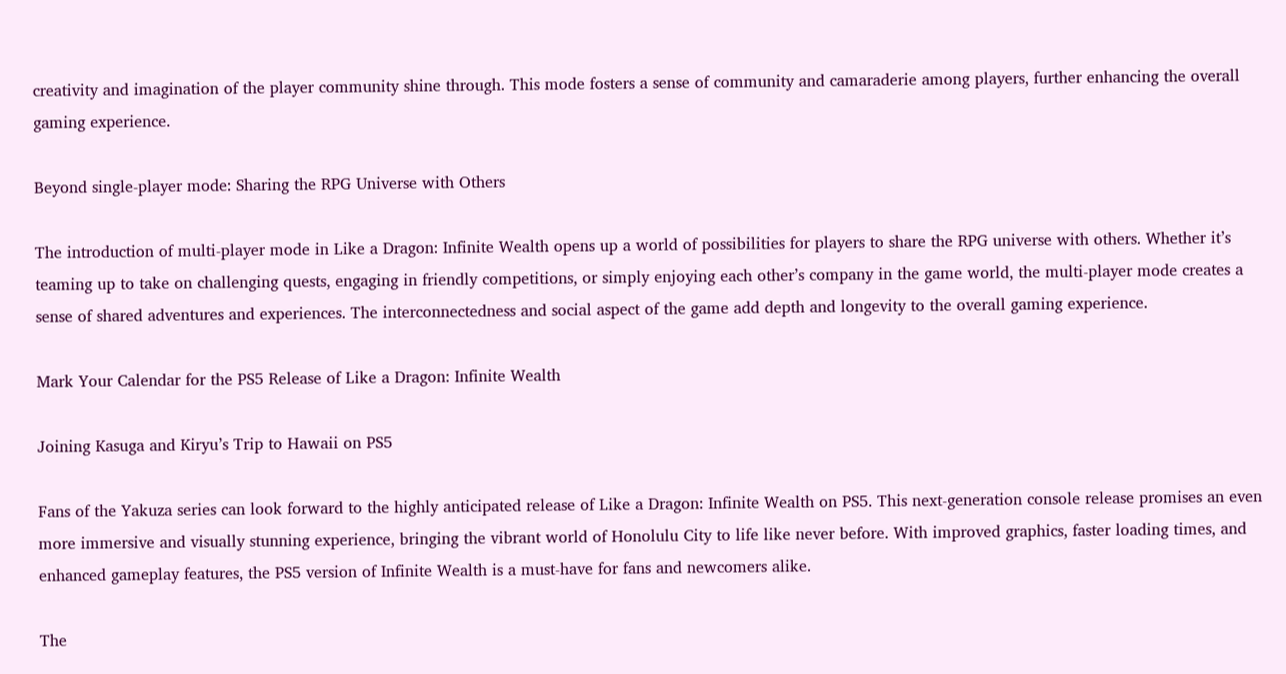creativity and imagination of the player community shine through. This mode fosters a sense of community and camaraderie among players, further enhancing the overall gaming experience.

Beyond single-player mode: Sharing the RPG Universe with Others

The introduction of multi-player mode in Like a Dragon: Infinite Wealth opens up a world of possibilities for players to share the RPG universe with others. Whether it’s teaming up to take on challenging quests, engaging in friendly competitions, or simply enjoying each other’s company in the game world, the multi-player mode creates a sense of shared adventures and experiences. The interconnectedness and social aspect of the game add depth and longevity to the overall gaming experience.

Mark Your Calendar for the PS5 Release of Like a Dragon: Infinite Wealth

Joining Kasuga and Kiryu’s Trip to Hawaii on PS5

Fans of the Yakuza series can look forward to the highly anticipated release of Like a Dragon: Infinite Wealth on PS5. This next-generation console release promises an even more immersive and visually stunning experience, bringing the vibrant world of Honolulu City to life like never before. With improved graphics, faster loading times, and enhanced gameplay features, the PS5 version of Infinite Wealth is a must-have for fans and newcomers alike.

The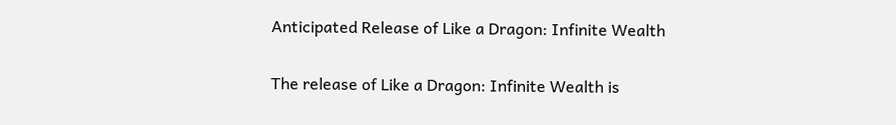Anticipated Release of Like a Dragon: Infinite Wealth

The release of Like a Dragon: Infinite Wealth is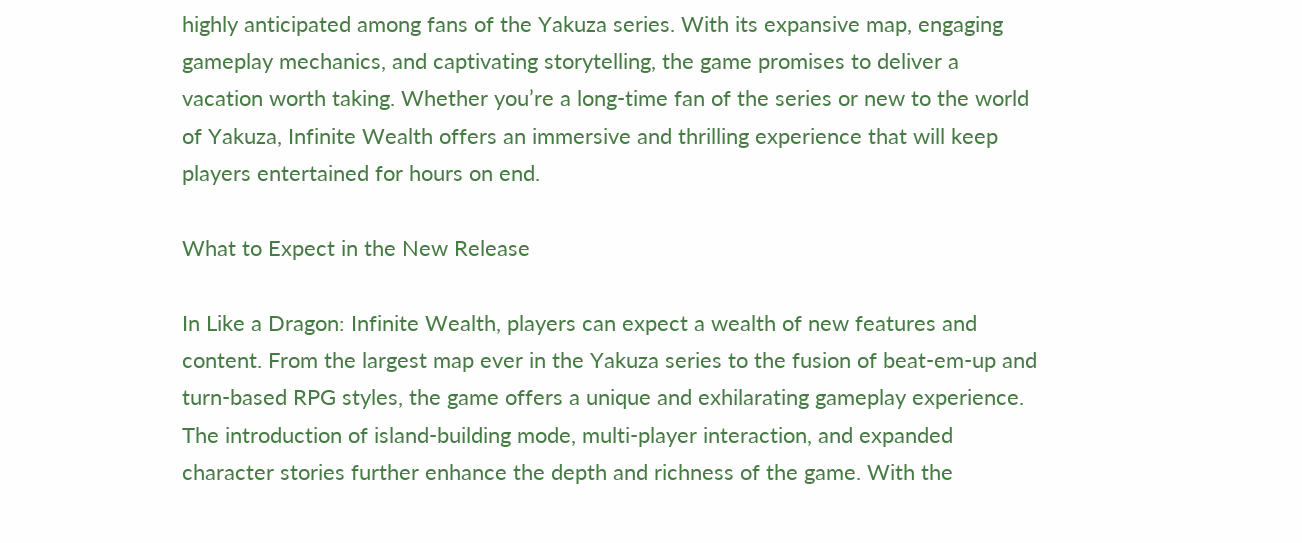highly anticipated among fans of the Yakuza series. With its expansive map, engaging gameplay mechanics, and captivating storytelling, the game promises to deliver a vacation worth taking. Whether you’re a long-time fan of the series or new to the world of Yakuza, Infinite Wealth offers an immersive and thrilling experience that will keep players entertained for hours on end.

What to Expect in the New Release

In Like a Dragon: Infinite Wealth, players can expect a wealth of new features and content. From the largest map ever in the Yakuza series to the fusion of beat-em-up and turn-based RPG styles, the game offers a unique and exhilarating gameplay experience. The introduction of island-building mode, multi-player interaction, and expanded character stories further enhance the depth and richness of the game. With the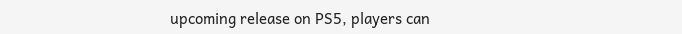upcoming release on PS5, players can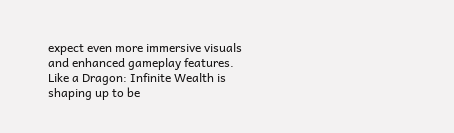expect even more immersive visuals and enhanced gameplay features. Like a Dragon: Infinite Wealth is shaping up to be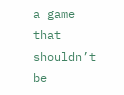a game that shouldn’t be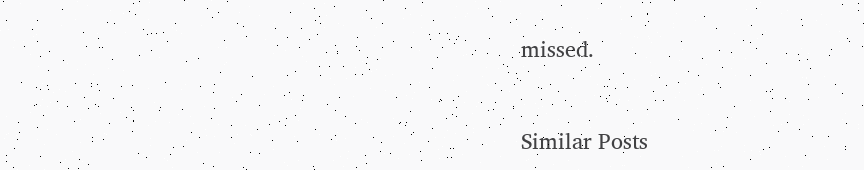missed.


Similar Posts